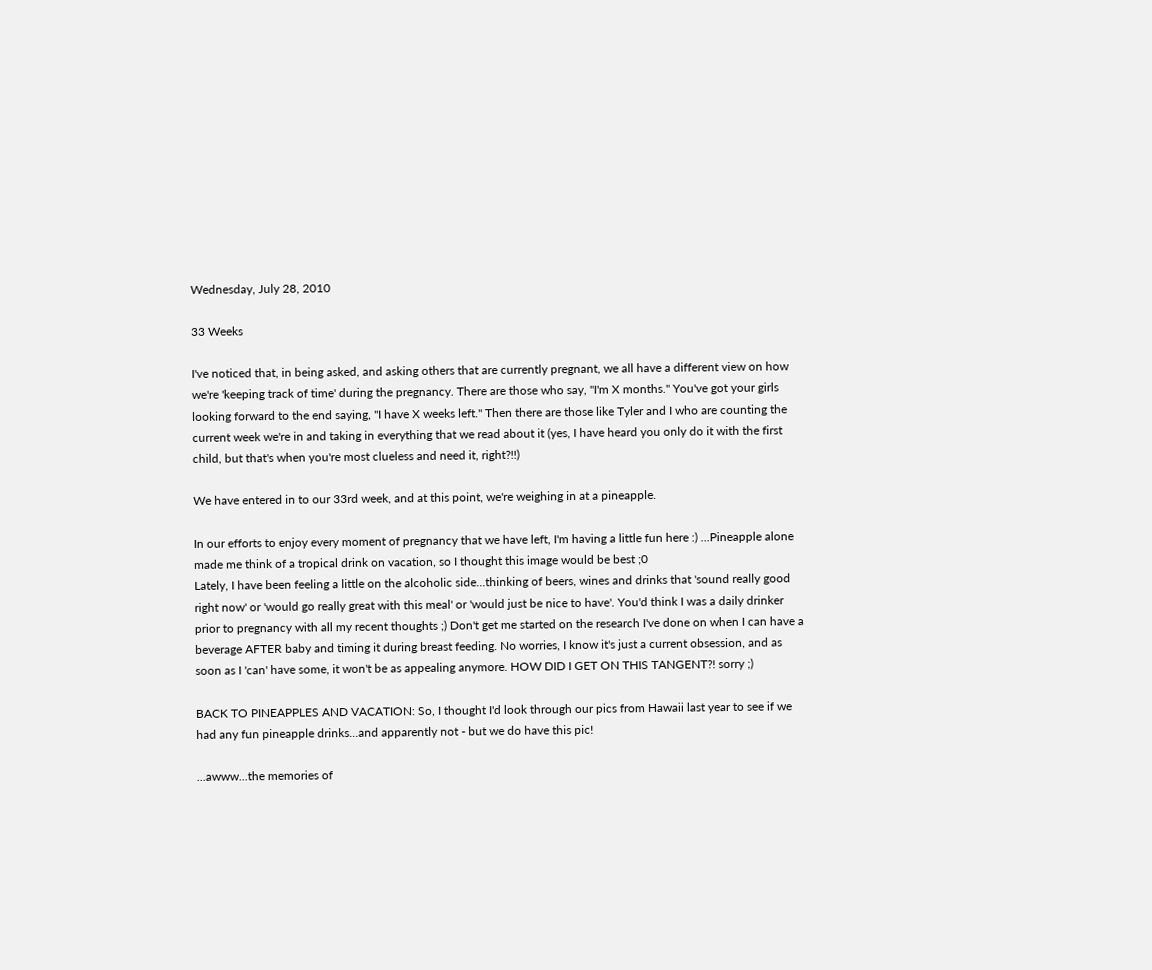Wednesday, July 28, 2010

33 Weeks

I've noticed that, in being asked, and asking others that are currently pregnant, we all have a different view on how we're 'keeping track of time' during the pregnancy. There are those who say, "I'm X months." You've got your girls looking forward to the end saying, "I have X weeks left." Then there are those like Tyler and I who are counting the current week we're in and taking in everything that we read about it (yes, I have heard you only do it with the first child, but that's when you're most clueless and need it, right?!!)

We have entered in to our 33rd week, and at this point, we're weighing in at a pineapple.

In our efforts to enjoy every moment of pregnancy that we have left, I'm having a little fun here :) ...Pineapple alone made me think of a tropical drink on vacation, so I thought this image would be best ;0
Lately, I have been feeling a little on the alcoholic side...thinking of beers, wines and drinks that 'sound really good right now' or 'would go really great with this meal' or 'would just be nice to have'. You'd think I was a daily drinker prior to pregnancy with all my recent thoughts ;) Don't get me started on the research I've done on when I can have a beverage AFTER baby and timing it during breast feeding. No worries, I know it's just a current obsession, and as soon as I 'can' have some, it won't be as appealing anymore. HOW DID I GET ON THIS TANGENT?! sorry ;)

BACK TO PINEAPPLES AND VACATION: So, I thought I'd look through our pics from Hawaii last year to see if we had any fun pineapple drinks...and apparently not - but we do have this pic!

...awww...the memories of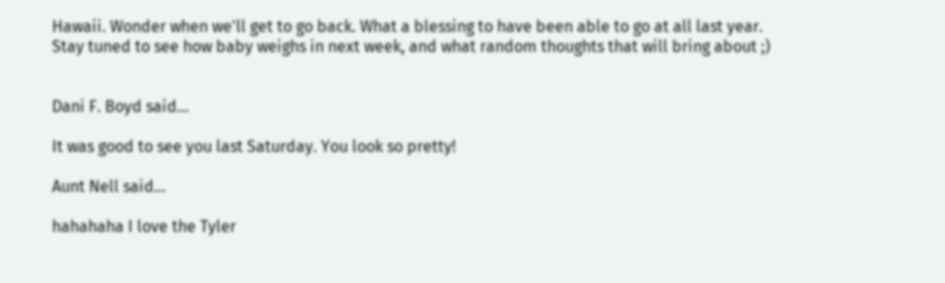Hawaii. Wonder when we'll get to go back. What a blessing to have been able to go at all last year.
Stay tuned to see how baby weighs in next week, and what random thoughts that will bring about ;)


Dani F. Boyd said...

It was good to see you last Saturday. You look so pretty!

Aunt Nell said...

hahahaha I love the Tyler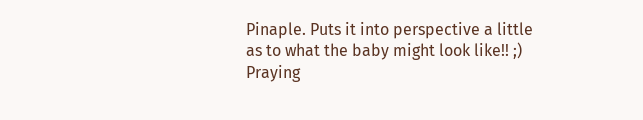Pinaple. Puts it into perspective a little as to what the baby might look like!! ;) Praying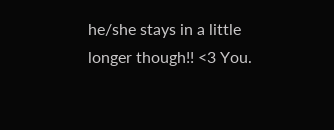he/she stays in a little longer though!! <3 You.